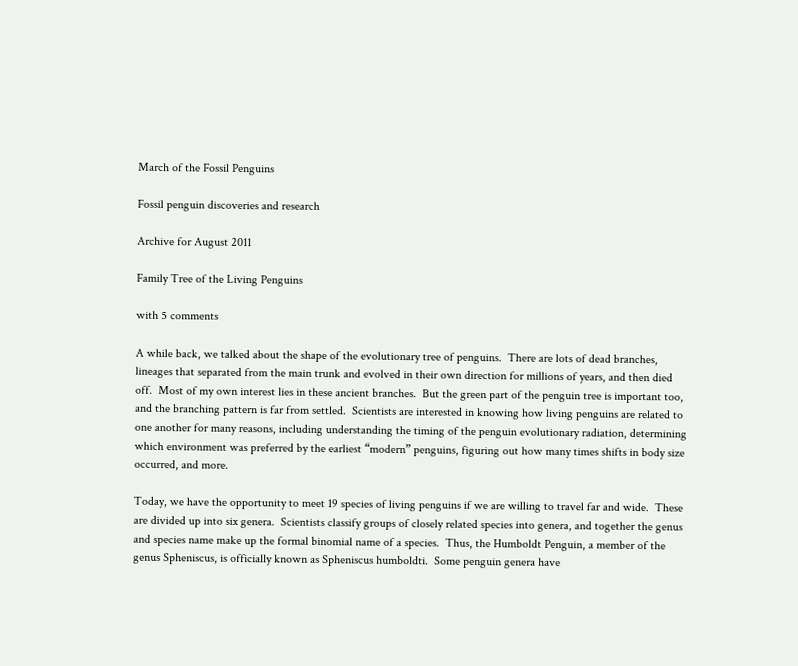March of the Fossil Penguins

Fossil penguin discoveries and research

Archive for August 2011

Family Tree of the Living Penguins

with 5 comments

A while back, we talked about the shape of the evolutionary tree of penguins.  There are lots of dead branches, lineages that separated from the main trunk and evolved in their own direction for millions of years, and then died off.  Most of my own interest lies in these ancient branches.  But the green part of the penguin tree is important too, and the branching pattern is far from settled.  Scientists are interested in knowing how living penguins are related to one another for many reasons, including understanding the timing of the penguin evolutionary radiation, determining which environment was preferred by the earliest “modern” penguins, figuring out how many times shifts in body size occurred, and more.

Today, we have the opportunity to meet 19 species of living penguins if we are willing to travel far and wide.  These are divided up into six genera.  Scientists classify groups of closely related species into genera, and together the genus and species name make up the formal binomial name of a species.  Thus, the Humboldt Penguin, a member of the genus Spheniscus, is officially known as Spheniscus humboldti.  Some penguin genera have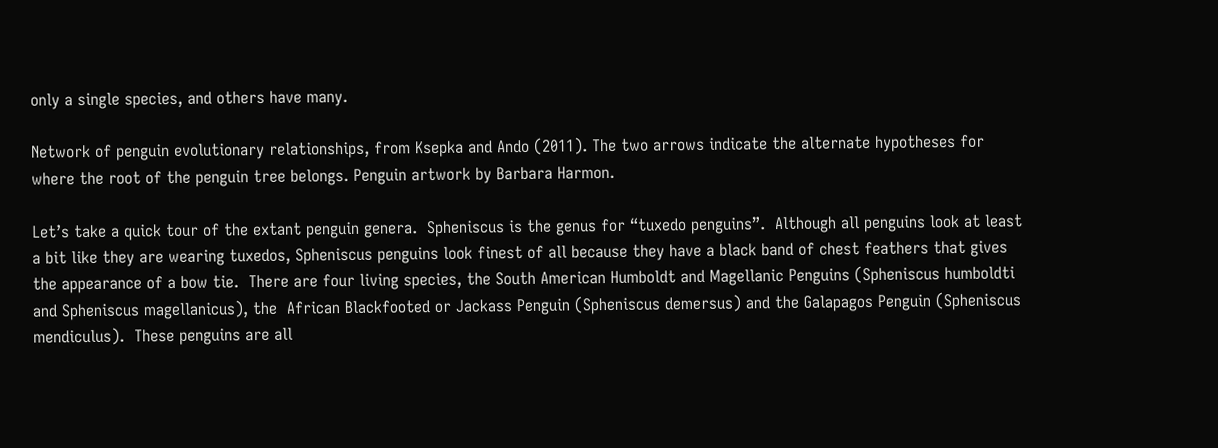only a single species, and others have many.

Network of penguin evolutionary relationships, from Ksepka and Ando (2011). The two arrows indicate the alternate hypotheses for where the root of the penguin tree belongs. Penguin artwork by Barbara Harmon.

Let’s take a quick tour of the extant penguin genera.  Spheniscus is the genus for “tuxedo penguins”.  Although all penguins look at least a bit like they are wearing tuxedos, Spheniscus penguins look finest of all because they have a black band of chest feathers that gives the appearance of a bow tie.  There are four living species, the South American Humboldt and Magellanic Penguins (Spheniscus humboldti and Spheniscus magellanicus), the  African Blackfooted or Jackass Penguin (Spheniscus demersus) and the Galapagos Penguin (Spheniscus mendiculus).  These penguins are all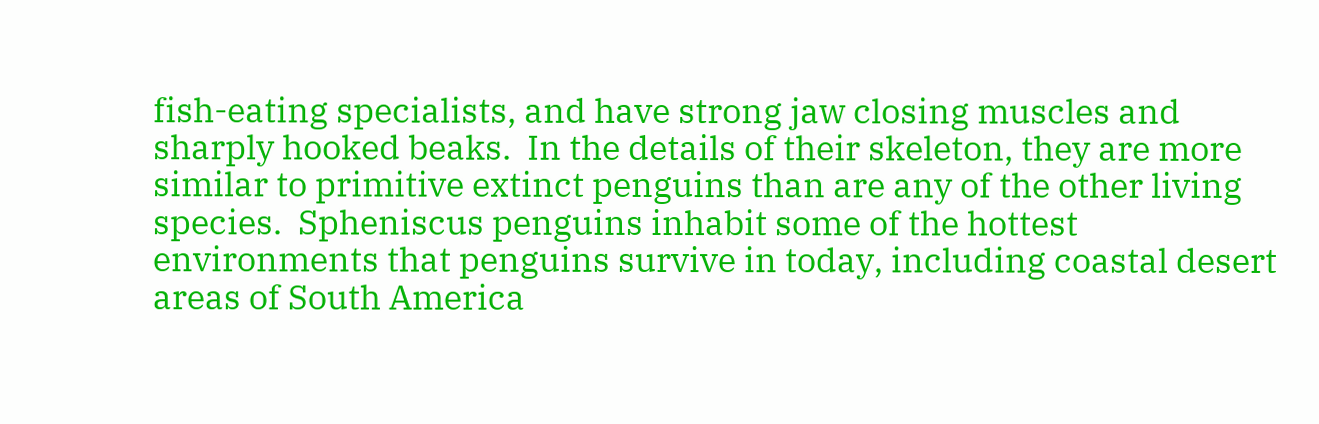fish-eating specialists, and have strong jaw closing muscles and sharply hooked beaks.  In the details of their skeleton, they are more similar to primitive extinct penguins than are any of the other living species.  Spheniscus penguins inhabit some of the hottest environments that penguins survive in today, including coastal desert areas of South America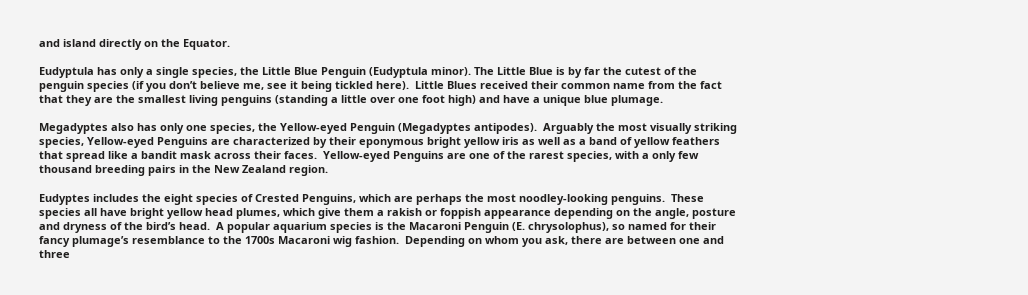and island directly on the Equator.

Eudyptula has only a single species, the Little Blue Penguin (Eudyptula minor). The Little Blue is by far the cutest of the penguin species (if you don’t believe me, see it being tickled here).  Little Blues received their common name from the fact that they are the smallest living penguins (standing a little over one foot high) and have a unique blue plumage.

Megadyptes also has only one species, the Yellow-eyed Penguin (Megadyptes antipodes).  Arguably the most visually striking species, Yellow-eyed Penguins are characterized by their eponymous bright yellow iris as well as a band of yellow feathers that spread like a bandit mask across their faces.  Yellow-eyed Penguins are one of the rarest species, with a only few thousand breeding pairs in the New Zealand region.

Eudyptes includes the eight species of Crested Penguins, which are perhaps the most noodley-looking penguins.  These species all have bright yellow head plumes, which give them a rakish or foppish appearance depending on the angle, posture and dryness of the bird’s head.  A popular aquarium species is the Macaroni Penguin (E. chrysolophus), so named for their fancy plumage’s resemblance to the 1700s Macaroni wig fashion.  Depending on whom you ask, there are between one and three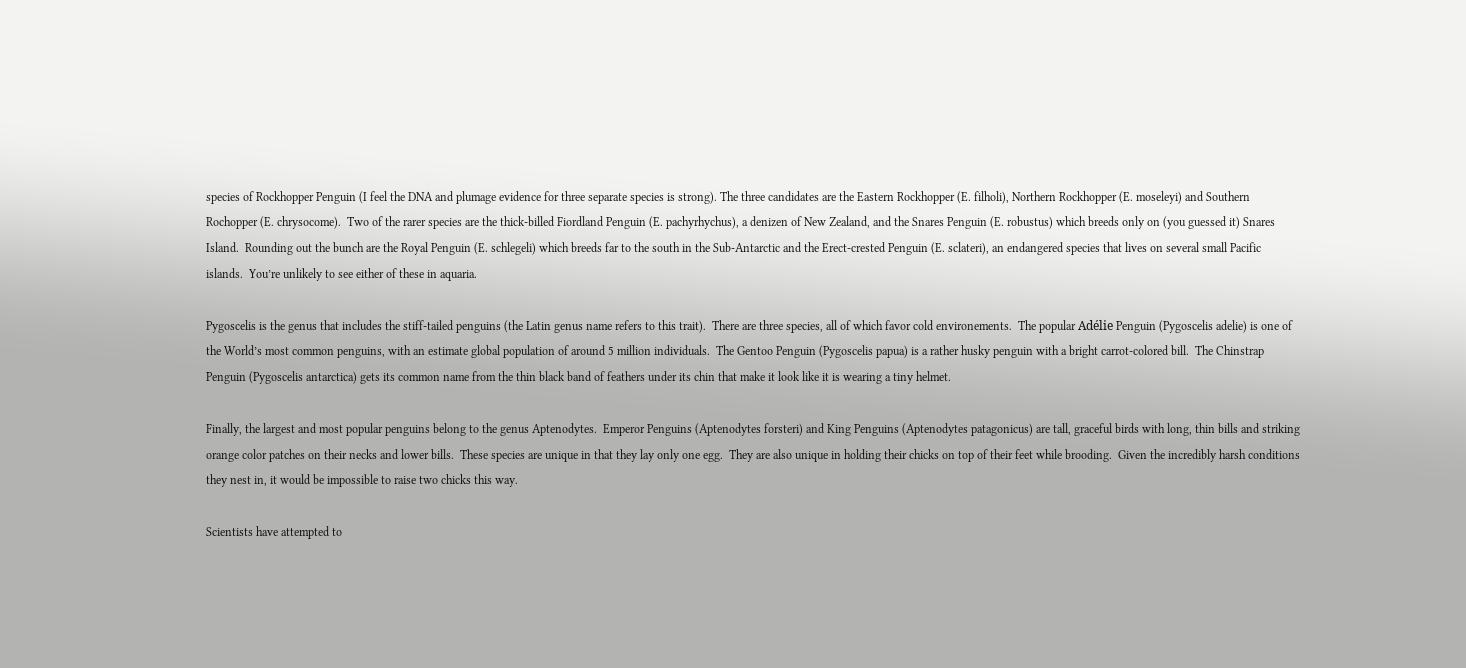species of Rockhopper Penguin (I feel the DNA and plumage evidence for three separate species is strong). The three candidates are the Eastern Rockhopper (E. filholi), Northern Rockhopper (E. moseleyi) and Southern Rochopper (E. chrysocome).  Two of the rarer species are the thick-billed Fiordland Penguin (E. pachyrhychus), a denizen of New Zealand, and the Snares Penguin (E. robustus) which breeds only on (you guessed it) Snares Island.  Rounding out the bunch are the Royal Penguin (E. schlegeli) which breeds far to the south in the Sub-Antarctic and the Erect-crested Penguin (E. sclateri), an endangered species that lives on several small Pacific islands.  You’re unlikely to see either of these in aquaria.

Pygoscelis is the genus that includes the stiff-tailed penguins (the Latin genus name refers to this trait).  There are three species, all of which favor cold environements.  The popular Adélie Penguin (Pygoscelis adelie) is one of the World’s most common penguins, with an estimate global population of around 5 million individuals.  The Gentoo Penguin (Pygoscelis papua) is a rather husky penguin with a bright carrot-colored bill.  The Chinstrap Penguin (Pygoscelis antarctica) gets its common name from the thin black band of feathers under its chin that make it look like it is wearing a tiny helmet.

Finally, the largest and most popular penguins belong to the genus Aptenodytes.  Emperor Penguins (Aptenodytes forsteri) and King Penguins (Aptenodytes patagonicus) are tall, graceful birds with long, thin bills and striking orange color patches on their necks and lower bills.  These species are unique in that they lay only one egg.  They are also unique in holding their chicks on top of their feet while brooding.  Given the incredibly harsh conditions they nest in, it would be impossible to raise two chicks this way.

Scientists have attempted to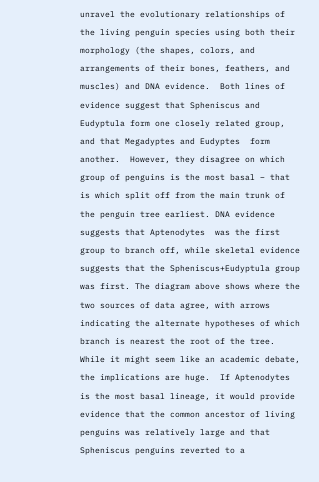unravel the evolutionary relationships of the living penguin species using both their morphology (the shapes, colors, and arrangements of their bones, feathers, and muscles) and DNA evidence.  Both lines of evidence suggest that Spheniscus and Eudyptula form one closely related group, and that Megadyptes and Eudyptes  form another.  However, they disagree on which group of penguins is the most basal – that is which split off from the main trunk of the penguin tree earliest. DNA evidence suggests that Aptenodytes  was the first group to branch off, while skeletal evidence suggests that the Spheniscus+Eudyptula group was first. The diagram above shows where the two sources of data agree, with arrows indicating the alternate hypotheses of which branch is nearest the root of the tree.  While it might seem like an academic debate, the implications are huge.  If Aptenodytes is the most basal lineage, it would provide evidence that the common ancestor of living penguins was relatively large and that Spheniscus penguins reverted to a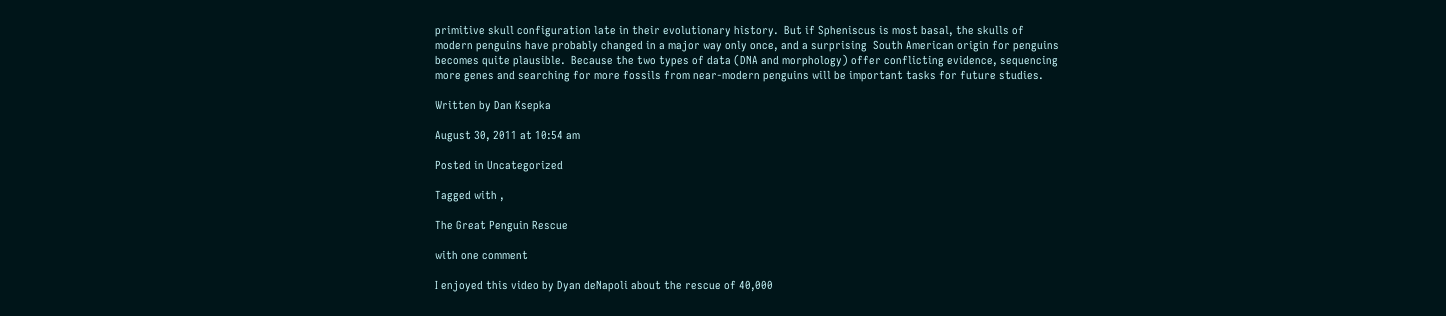primitive skull configuration late in their evolutionary history.  But if Spheniscus is most basal, the skulls of modern penguins have probably changed in a major way only once, and a surprising  South American origin for penguins becomes quite plausible.  Because the two types of data (DNA and morphology) offer conflicting evidence, sequencing more genes and searching for more fossils from near-modern penguins will be important tasks for future studies.

Written by Dan Ksepka

August 30, 2011 at 10:54 am

Posted in Uncategorized

Tagged with ,

The Great Penguin Rescue

with one comment

I enjoyed this video by Dyan deNapoli about the rescue of 40,000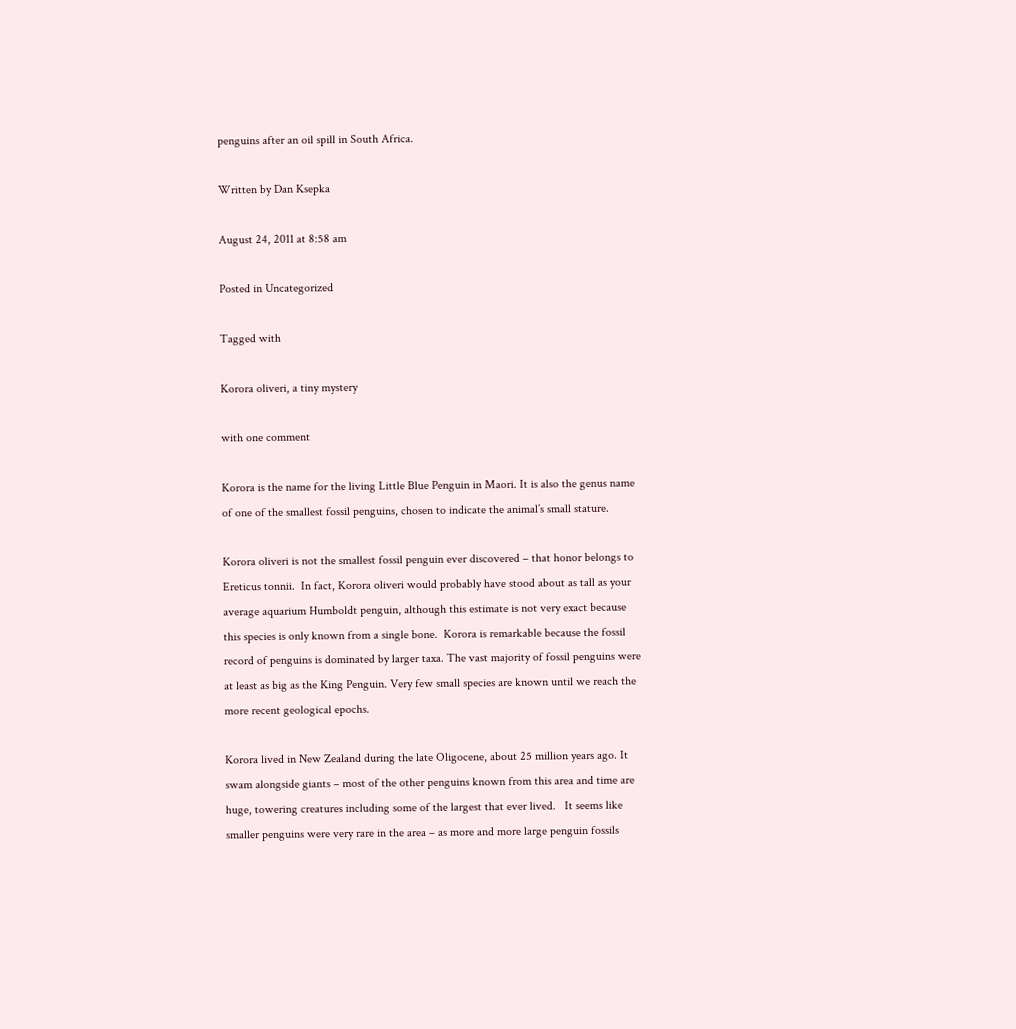penguins after an oil spill in South Africa.

Written by Dan Ksepka

August 24, 2011 at 8:58 am

Posted in Uncategorized

Tagged with

Korora oliveri, a tiny mystery

with one comment

Korora is the name for the living Little Blue Penguin in Maori. It is also the genus name of one of the smallest fossil penguins, chosen to indicate the animal’s small stature.

Korora oliveri is not the smallest fossil penguin ever discovered – that honor belongs to Ereticus tonnii.  In fact, Korora oliveri would probably have stood about as tall as your average aquarium Humboldt penguin, although this estimate is not very exact because this species is only known from a single bone.  Korora is remarkable because the fossil record of penguins is dominated by larger taxa. The vast majority of fossil penguins were at least as big as the King Penguin. Very few small species are known until we reach the more recent geological epochs.

Korora lived in New Zealand during the late Oligocene, about 25 million years ago. It swam alongside giants – most of the other penguins known from this area and time are huge, towering creatures including some of the largest that ever lived.   It seems like smaller penguins were very rare in the area – as more and more large penguin fossils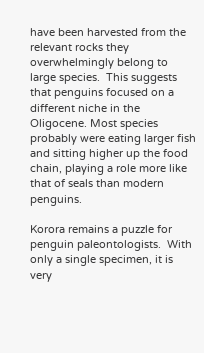have been harvested from the relevant rocks they overwhelmingly belong to large species.  This suggests that penguins focused on a different niche in the Oligocene. Most species probably were eating larger fish and sitting higher up the food chain, playing a role more like that of seals than modern penguins.

Korora remains a puzzle for penguin paleontologists.  With only a single specimen, it is very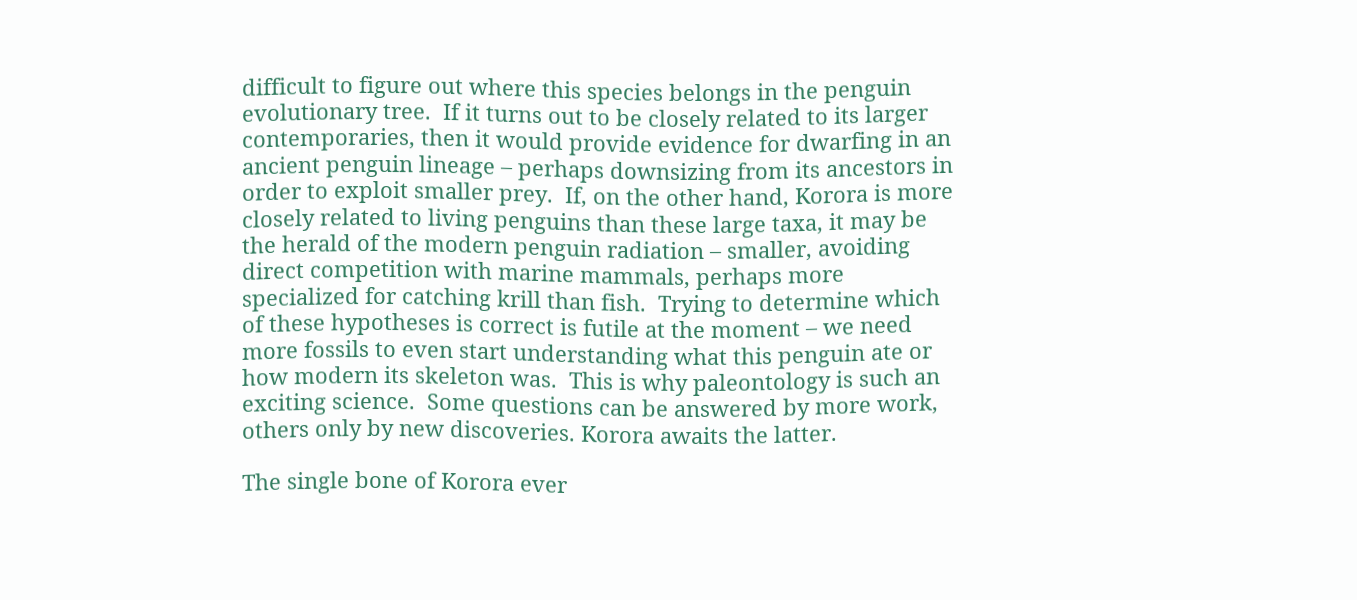difficult to figure out where this species belongs in the penguin evolutionary tree.  If it turns out to be closely related to its larger contemporaries, then it would provide evidence for dwarfing in an ancient penguin lineage – perhaps downsizing from its ancestors in order to exploit smaller prey.  If, on the other hand, Korora is more closely related to living penguins than these large taxa, it may be the herald of the modern penguin radiation – smaller, avoiding direct competition with marine mammals, perhaps more specialized for catching krill than fish.  Trying to determine which of these hypotheses is correct is futile at the moment – we need more fossils to even start understanding what this penguin ate or how modern its skeleton was.  This is why paleontology is such an exciting science.  Some questions can be answered by more work, others only by new discoveries. Korora awaits the latter.

The single bone of Korora ever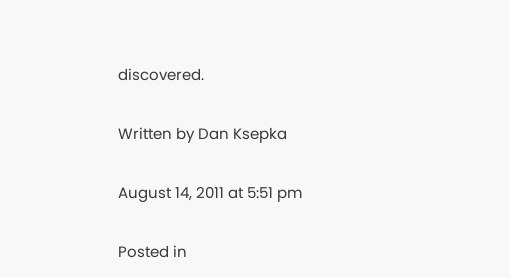discovered.

Written by Dan Ksepka

August 14, 2011 at 5:51 pm

Posted in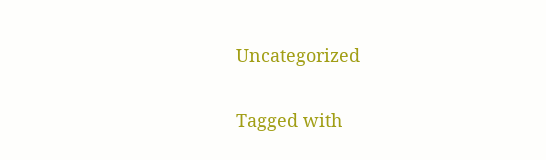Uncategorized

Tagged with